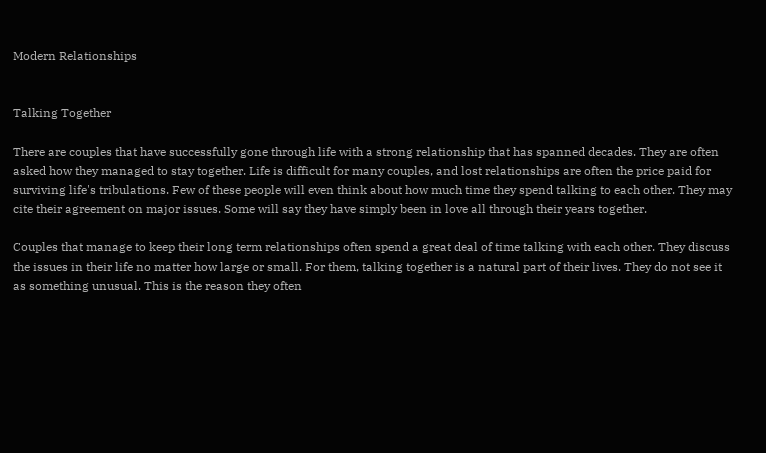Modern Relationships


Talking Together

There are couples that have successfully gone through life with a strong relationship that has spanned decades. They are often asked how they managed to stay together. Life is difficult for many couples, and lost relationships are often the price paid for surviving life's tribulations. Few of these people will even think about how much time they spend talking to each other. They may cite their agreement on major issues. Some will say they have simply been in love all through their years together.

Couples that manage to keep their long term relationships often spend a great deal of time talking with each other. They discuss the issues in their life no matter how large or small. For them, talking together is a natural part of their lives. They do not see it as something unusual. This is the reason they often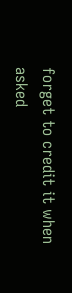forget to credit it when asked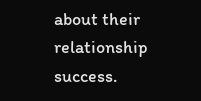about their relationship success.